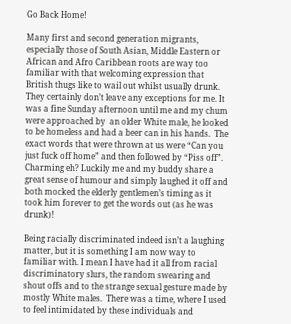Go Back Home!

Many first and second generation migrants, especially those of South Asian, Middle Eastern or African and Afro Caribbean roots are way too familiar with that welcoming expression that British thugs like to wail out whilst usually drunk. They certainly don’t leave any exceptions for me. It was a fine Sunday afternoon until me and my chum were approached by  an older White male, he looked to be homeless and had a beer can in his hands.  The exact words that were thrown at us were “Can you just fuck off home” and then followed by “Piss off”. Charming eh? Luckily me and my buddy share a great sense of humour and simply laughed it off and both mocked the elderly gentlemen’s timing as it took him forever to get the words out (as he was drunk)!

Being racially discriminated indeed isn’t a laughing matter, but it is something I am now way to familiar with. I mean I have had it all from racial discriminatory slurs, the random swearing and shout offs and to the strange sexual gesture made by mostly White males.  There was a time, where I used to feel intimidated by these individuals and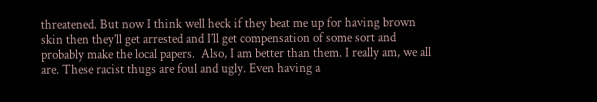threatened. But now I think well heck if they beat me up for having brown skin then they’ll get arrested and I’ll get compensation of some sort and probably make the local papers.  Also, I am better than them. I really am, we all are. These racist thugs are foul and ugly. Even having a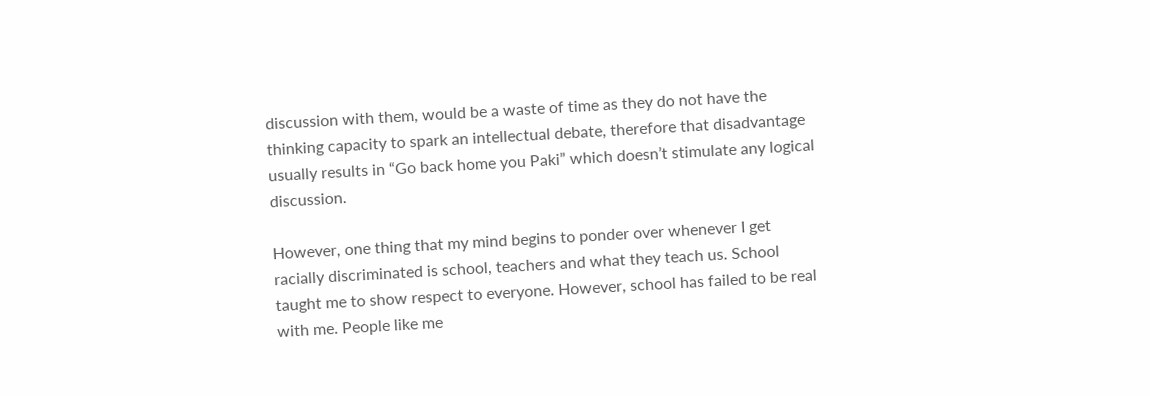discussion with them, would be a waste of time as they do not have the thinking capacity to spark an intellectual debate, therefore that disadvantage usually results in “Go back home you Paki” which doesn’t stimulate any logical discussion.

However, one thing that my mind begins to ponder over whenever I get racially discriminated is school, teachers and what they teach us. School taught me to show respect to everyone. However, school has failed to be real with me. People like me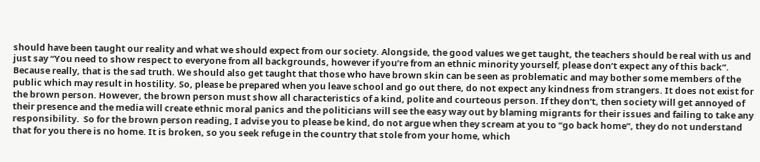should have been taught our reality and what we should expect from our society. Alongside, the good values we get taught, the teachers should be real with us and just say “You need to show respect to everyone from all backgrounds, however if you’re from an ethnic minority yourself, please don’t expect any of this back”. Because really, that is the sad truth. We should also get taught that those who have brown skin can be seen as problematic and may bother some members of the public which may result in hostility. So, please be prepared when you leave school and go out there, do not expect any kindness from strangers. It does not exist for the brown person. However, the brown person must show all characteristics of a kind, polite and courteous person. If they don’t, then society will get annoyed of their presence and the media will create ethnic moral panics and the politicians will see the easy way out by blaming migrants for their issues and failing to take any responsibility.  So for the brown person reading, I advise you to please be kind, do not argue when they scream at you to “go back home”, they do not understand that for you there is no home. It is broken, so you seek refuge in the country that stole from your home, which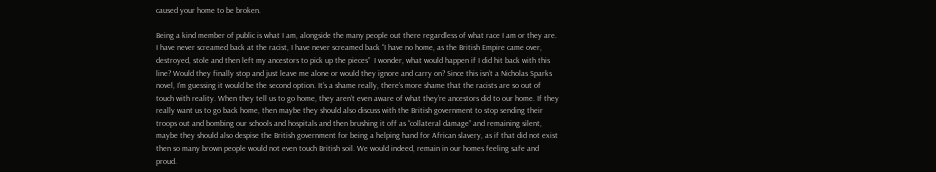caused your home to be broken.

Being a kind member of public is what I am, alongside the many people out there regardless of what race I am or they are. I have never screamed back at the racist, I have never screamed back “I have no home, as the British Empire came over, destroyed, stole and then left my ancestors to pick up the pieces”  I wonder, what would happen if I did hit back with this line? Would they finally stop and just leave me alone or would they ignore and carry on? Since this isn’t a Nicholas Sparks novel, I’m guessing it would be the second option. It’s a shame really, there’s more shame that the racists are so out of touch with reality. When they tell us to go home, they aren’t even aware of what they’re ancestors did to our home. If they really want us to go back home, then maybe they should also discuss with the British government to stop sending their troops out and bombing our schools and hospitals and then brushing it off as “collateral damage” and remaining silent,  maybe they should also despise the British government for being a helping hand for African slavery, as if that did not exist then so many brown people would not even touch British soil. We would indeed, remain in our homes feeling safe and proud.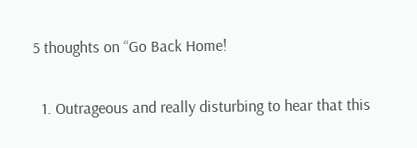5 thoughts on “Go Back Home!

  1. Outrageous and really disturbing to hear that this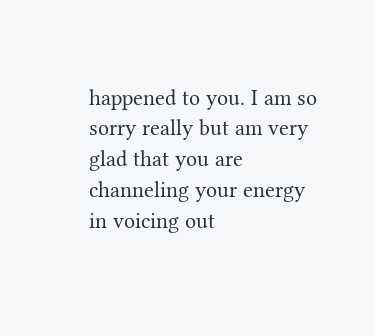happened to you. I am so sorry really but am very glad that you are channeling your energy in voicing out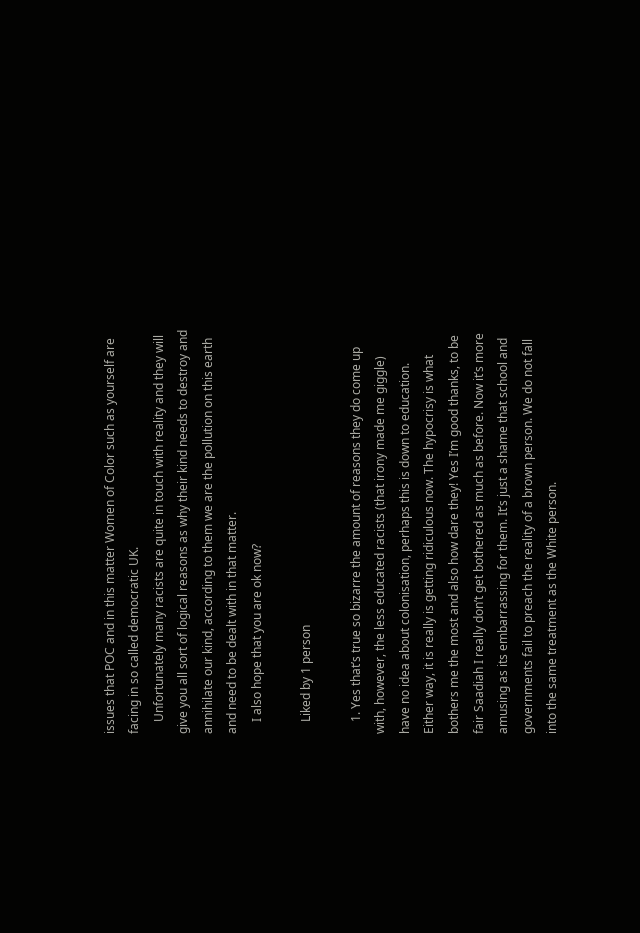issues that POC and in this matter Women of Color such as yourself are facing in so called democratic UK.
    Unfortunately many racists are quite in touch with reality and they will give you all sort of logical reasons as why their kind needs to destroy and annihilate our kind, according to them we are the pollution on this earth and need to be dealt with in that matter.
    I also hope that you are ok now?

    Liked by 1 person

    1. Yes that’s true so bizarre the amount of reasons they do come up with, however, the less educated racists (that irony made me giggle) have no idea about colonisation, perhaps this is down to education. Either way, it is really is getting ridiculous now. The hypocrisy is what bothers me the most and also how dare they! Yes I’m good thanks, to be fair Saadiah I really don’t get bothered as much as before. Now it’s more amusing as its embarrassing for them. It’s just a shame that school and governments fail to preach the reality of a brown person. We do not fall into the same treatment as the White person.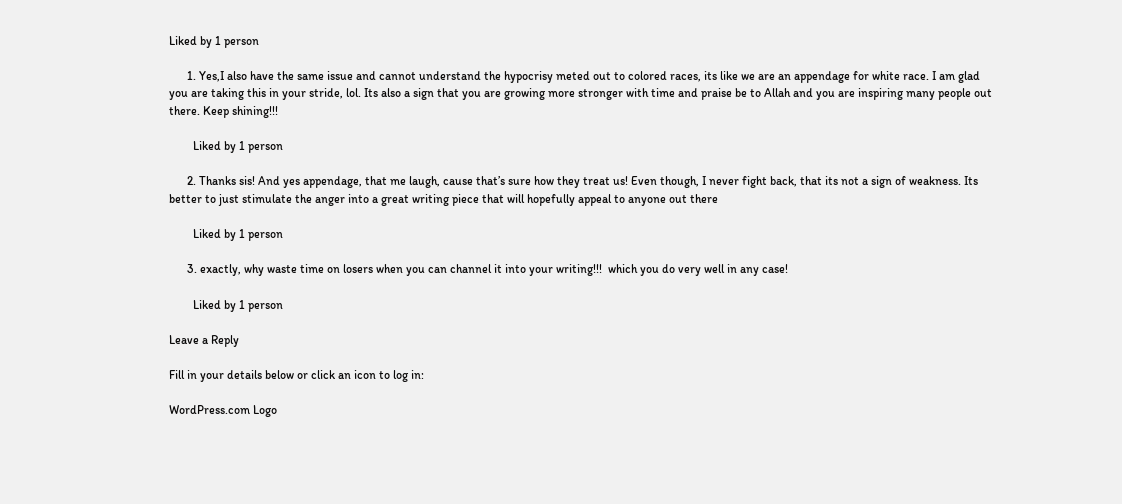Liked by 1 person

      1. Yes,I also have the same issue and cannot understand the hypocrisy meted out to colored races, its like we are an appendage for white race. I am glad you are taking this in your stride, lol. Its also a sign that you are growing more stronger with time and praise be to Allah and you are inspiring many people out there. Keep shining!!!

        Liked by 1 person

      2. Thanks sis! And yes appendage, that me laugh, cause that’s sure how they treat us! Even though, I never fight back, that its not a sign of weakness. Its better to just stimulate the anger into a great writing piece that will hopefully appeal to anyone out there

        Liked by 1 person

      3. exactly, why waste time on losers when you can channel it into your writing!!!  which you do very well in any case!

        Liked by 1 person

Leave a Reply

Fill in your details below or click an icon to log in:

WordPress.com Logo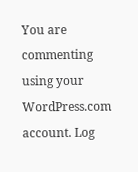You are commenting using your WordPress.com account. Log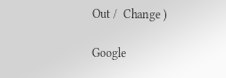Out /  Change )

Google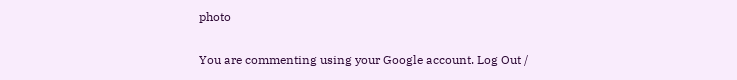photo

You are commenting using your Google account. Log Out /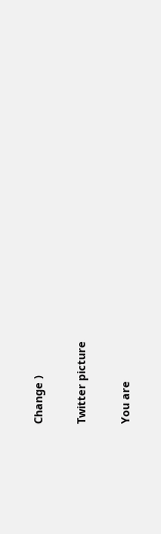Change )

Twitter picture

You are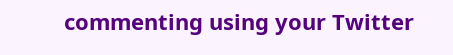commenting using your Twitter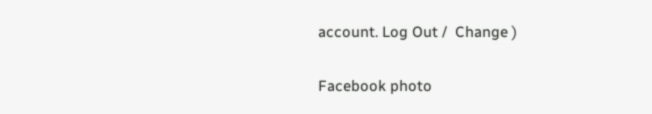account. Log Out /  Change )

Facebook photo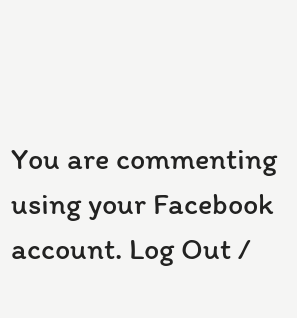You are commenting using your Facebook account. Log Out /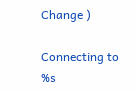Change )

Connecting to %s